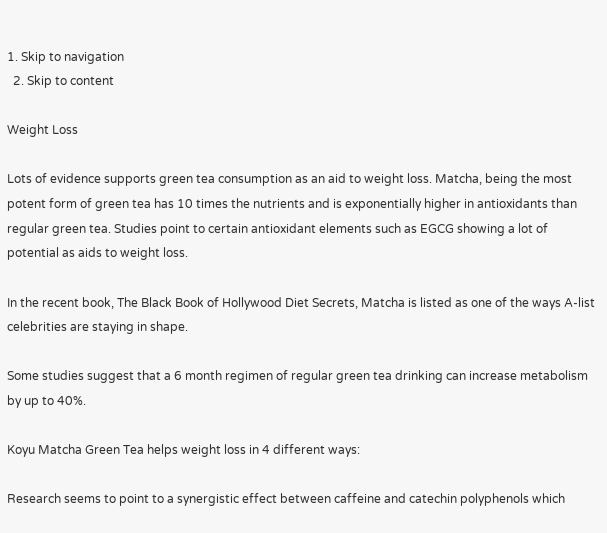1. Skip to navigation
  2. Skip to content

Weight Loss

Lots of evidence supports green tea consumption as an aid to weight loss. Matcha, being the most potent form of green tea has 10 times the nutrients and is exponentially higher in antioxidants than regular green tea. Studies point to certain antioxidant elements such as EGCG showing a lot of potential as aids to weight loss.

In the recent book, The Black Book of Hollywood Diet Secrets, Matcha is listed as one of the ways A-list celebrities are staying in shape.

Some studies suggest that a 6 month regimen of regular green tea drinking can increase metabolism by up to 40%.

Koyu Matcha Green Tea helps weight loss in 4 different ways:

Research seems to point to a synergistic effect between caffeine and catechin polyphenols which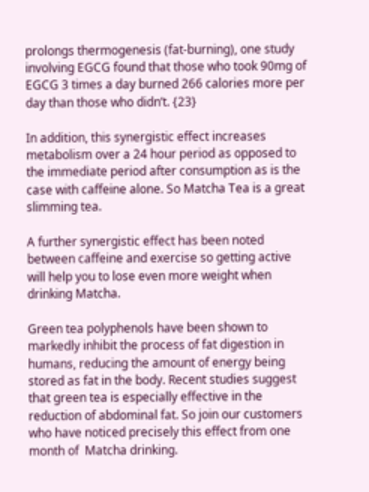prolongs thermogenesis (fat-burning), one study involving EGCG found that those who took 90mg of EGCG 3 times a day burned 266 calories more per day than those who didn’t. {23}

In addition, this synergistic effect increases metabolism over a 24 hour period as opposed to the immediate period after consumption as is the case with caffeine alone. So Matcha Tea is a great slimming tea.

A further synergistic effect has been noted between caffeine and exercise so getting active will help you to lose even more weight when drinking Matcha.

Green tea polyphenols have been shown to markedly inhibit the process of fat digestion in humans, reducing the amount of energy being stored as fat in the body. Recent studies suggest that green tea is especially effective in the reduction of abdominal fat. So join our customers who have noticed precisely this effect from one month of  Matcha drinking.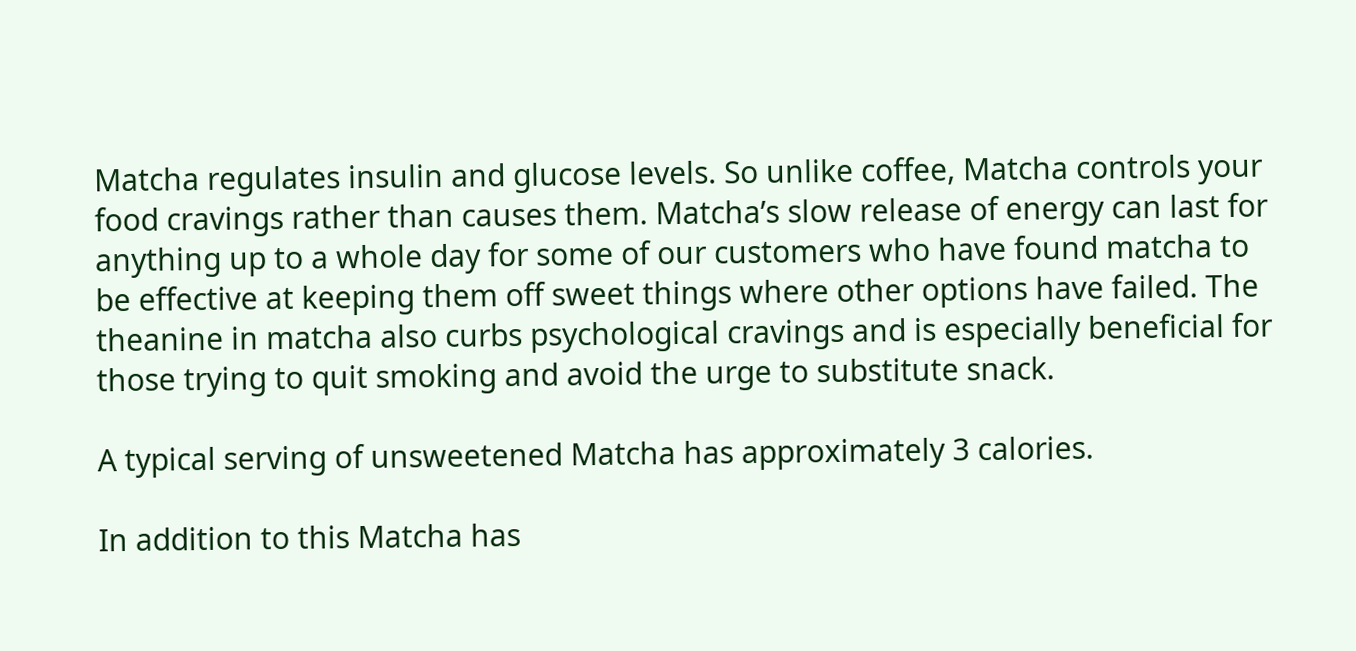Matcha regulates insulin and glucose levels. So unlike coffee, Matcha controls your food cravings rather than causes them. Matcha’s slow release of energy can last for anything up to a whole day for some of our customers who have found matcha to be effective at keeping them off sweet things where other options have failed. The theanine in matcha also curbs psychological cravings and is especially beneficial for those trying to quit smoking and avoid the urge to substitute snack.

A typical serving of unsweetened Matcha has approximately 3 calories.

In addition to this Matcha has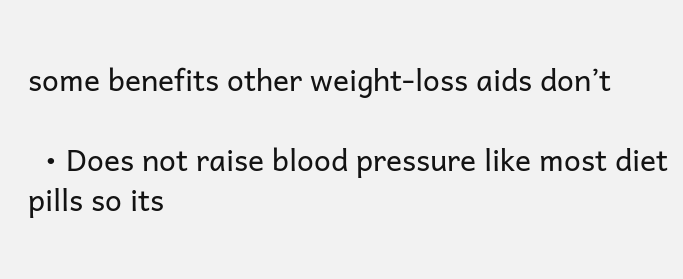some benefits other weight-loss aids don’t

  • Does not raise blood pressure like most diet pills so its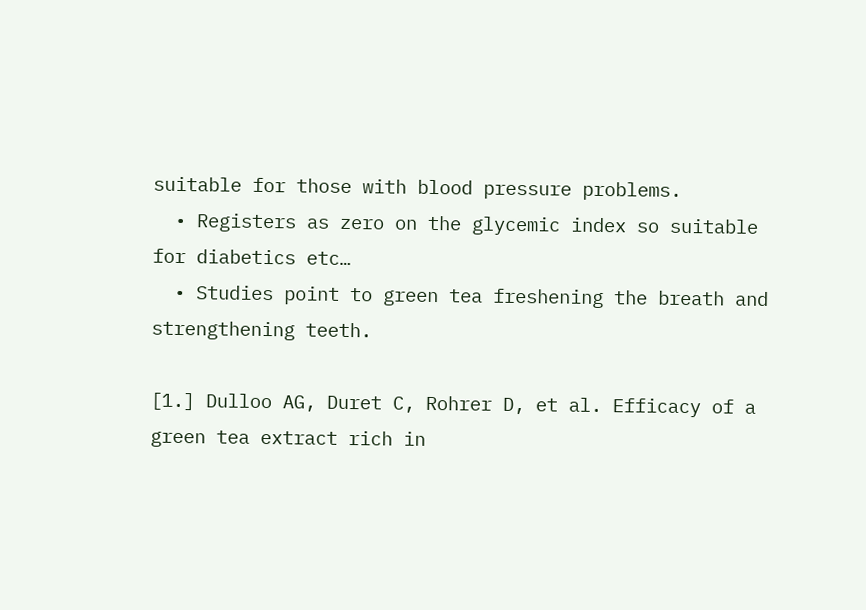suitable for those with blood pressure problems.
  • Registers as zero on the glycemic index so suitable for diabetics etc…
  • Studies point to green tea freshening the breath and strengthening teeth.

[1.] Dulloo AG, Duret C, Rohrer D, et al. Efficacy of a green tea extract rich in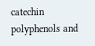catechin polyphenols and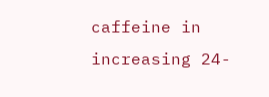caffeine in increasing 24-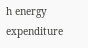h energy expenditure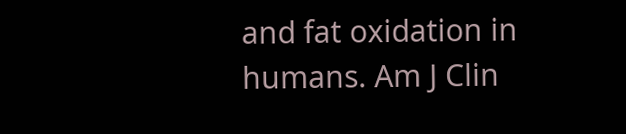and fat oxidation in humans. Am J Clin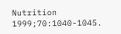Nutrition 1999;70:1040-1045.